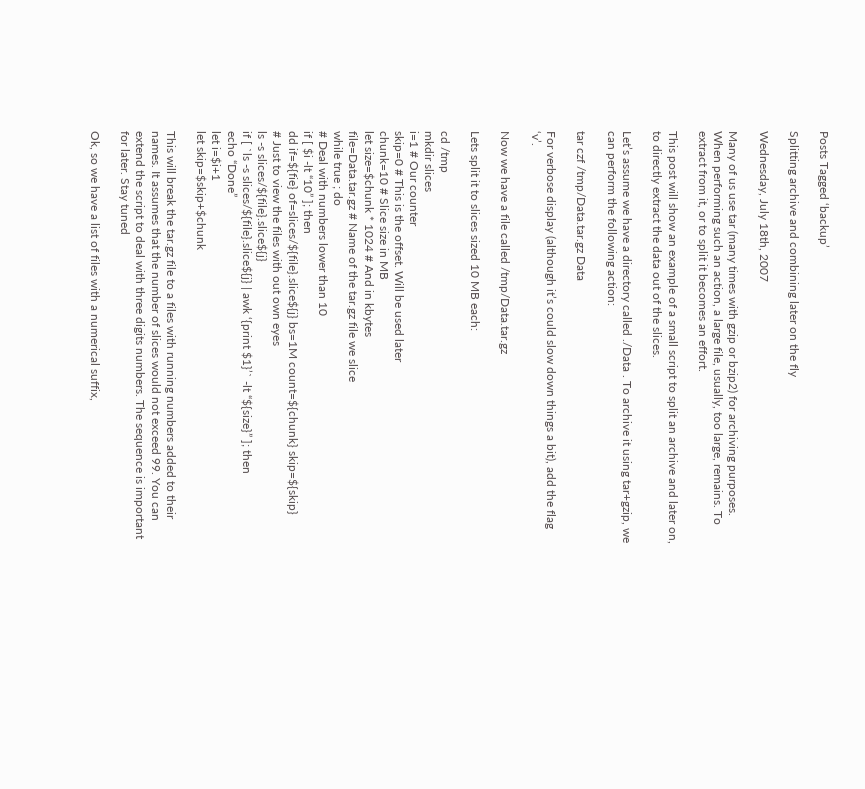Posts Tagged ‘backup’

Splitting archive and combining later on the fly

Wednesday, July 18th, 2007

Many of us use tar (many times with gzip or bzip2) for archiving purposes. When performing such an action, a large file, usually, too large, remains. To extract from it, or to split it becomes an effort.

This post will show an example of a small script to split an archive and later on, to directly extract the data out of the slices.

Let’s assume we have a directory called ./Data . To archive it using tar+gzip, we can perform the following action:

tar czf /tmp/Data.tar.gz Data

For verbose display (although it’s could slow down things a bit), add the flag ‘v’.

Now we have a file called /tmp/Data.tar.gz

Lets split it to slices sized 10 MB each:

cd /tmp
mkdir slices
i=1 # Our counter
skip=0 # This is the offset. Will be used later
chunk=10 # Slice size in MB
let size=$chunk * 1024 # And in kbytes
file=Data.tar.gz # Name of the tar.gz file we slice
while true ; do
# Deal with numbers lower than 10
if [ $i -lt “10” ]; then
dd if=${fie} of=slices/${file}.slice${j} bs=1M count=${chunk} skip=${skip}
# Just to view the files with out own eyes
ls -s slices/${file}.slice${j}
if [ `ls -s slices/${file}.slice${j} | awk ‘{print $1}’` -lt “${size}” ]; then
echo “Done”
let i=$i+1
let skip=$skip+$chunk

This will break the tar.gz file to a files with running numbers added to their names. It assumes that the number of slices would not exceed 99. You can extend the script to deal with three digits numbers. The sequence is important for later. Stay tuned

Ok, so we have a list of files with a numerical suffix,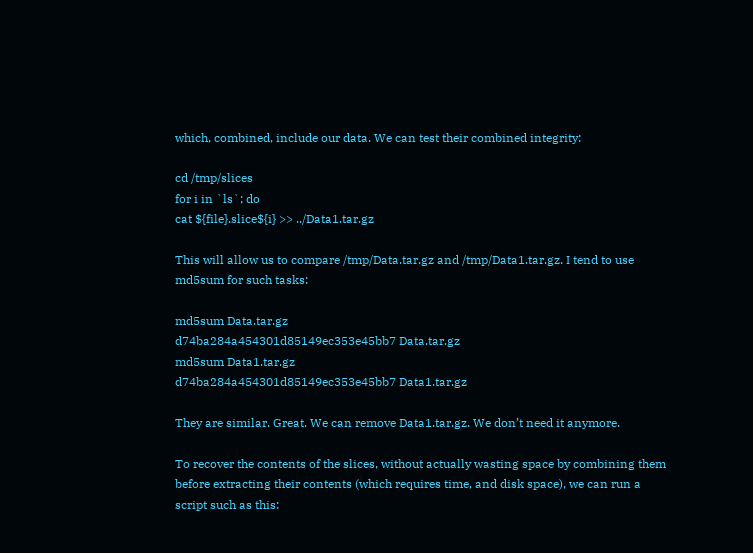which, combined, include our data. We can test their combined integrity:

cd /tmp/slices
for i in `ls`; do
cat ${file}.slice${i} >> ../Data1.tar.gz

This will allow us to compare /tmp/Data.tar.gz and /tmp/Data1.tar.gz. I tend to use md5sum for such tasks:

md5sum Data.tar.gz
d74ba284a454301d85149ec353e45bb7 Data.tar.gz
md5sum Data1.tar.gz
d74ba284a454301d85149ec353e45bb7 Data1.tar.gz

They are similar. Great. We can remove Data1.tar.gz. We don’t need it anymore.

To recover the contents of the slices, without actually wasting space by combining them before extracting their contents (which requires time, and disk space), we can run a script such as this: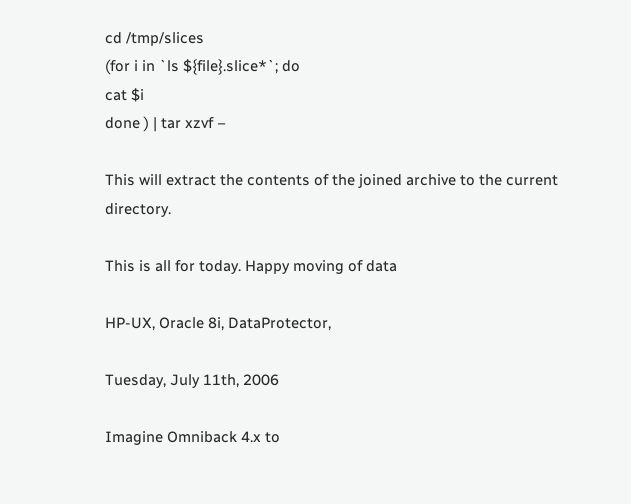cd /tmp/slices
(for i in `ls ${file}.slice*`; do
cat $i
done ) | tar xzvf –

This will extract the contents of the joined archive to the current directory.

This is all for today. Happy moving of data

HP-UX, Oracle 8i, DataProtector,

Tuesday, July 11th, 2006

Imagine Omniback 4.x to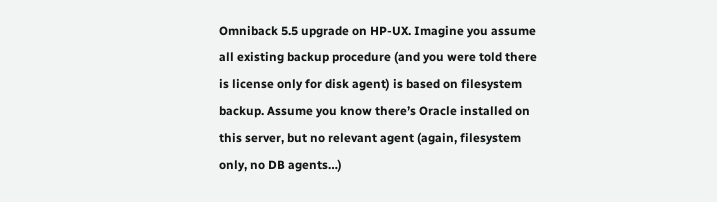Omniback 5.5 upgrade on HP-UX. Imagine you assume all existing backup procedure (and you were told there is license only for disk agent) is based on filesystem backup. Assume you know there’s Oracle installed on this server, but no relevant agent (again, filesystem only, no DB agents…)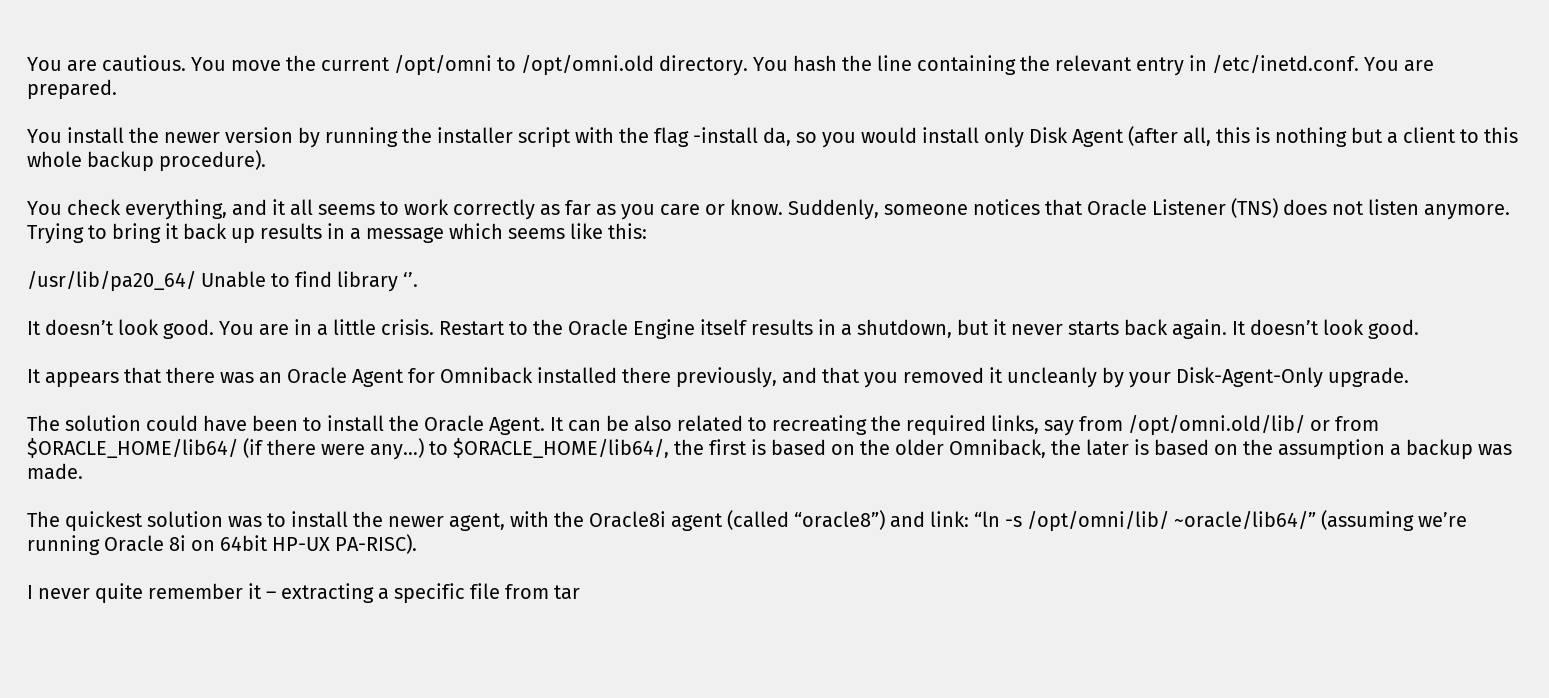You are cautious. You move the current /opt/omni to /opt/omni.old directory. You hash the line containing the relevant entry in /etc/inetd.conf. You are prepared.

You install the newer version by running the installer script with the flag -install da, so you would install only Disk Agent (after all, this is nothing but a client to this whole backup procedure).

You check everything, and it all seems to work correctly as far as you care or know. Suddenly, someone notices that Oracle Listener (TNS) does not listen anymore. Trying to bring it back up results in a message which seems like this:

/usr/lib/pa20_64/ Unable to find library ‘’.

It doesn’t look good. You are in a little crisis. Restart to the Oracle Engine itself results in a shutdown, but it never starts back again. It doesn’t look good.

It appears that there was an Oracle Agent for Omniback installed there previously, and that you removed it uncleanly by your Disk-Agent-Only upgrade.

The solution could have been to install the Oracle Agent. It can be also related to recreating the required links, say from /opt/omni.old/lib/ or from $ORACLE_HOME/lib64/ (if there were any…) to $ORACLE_HOME/lib64/, the first is based on the older Omniback, the later is based on the assumption a backup was made.

The quickest solution was to install the newer agent, with the Oracle8i agent (called “oracle8”) and link: “ln -s /opt/omni/lib/ ~oracle/lib64/” (assuming we’re running Oracle 8i on 64bit HP-UX PA-RISC).

I never quite remember it – extracting a specific file from tar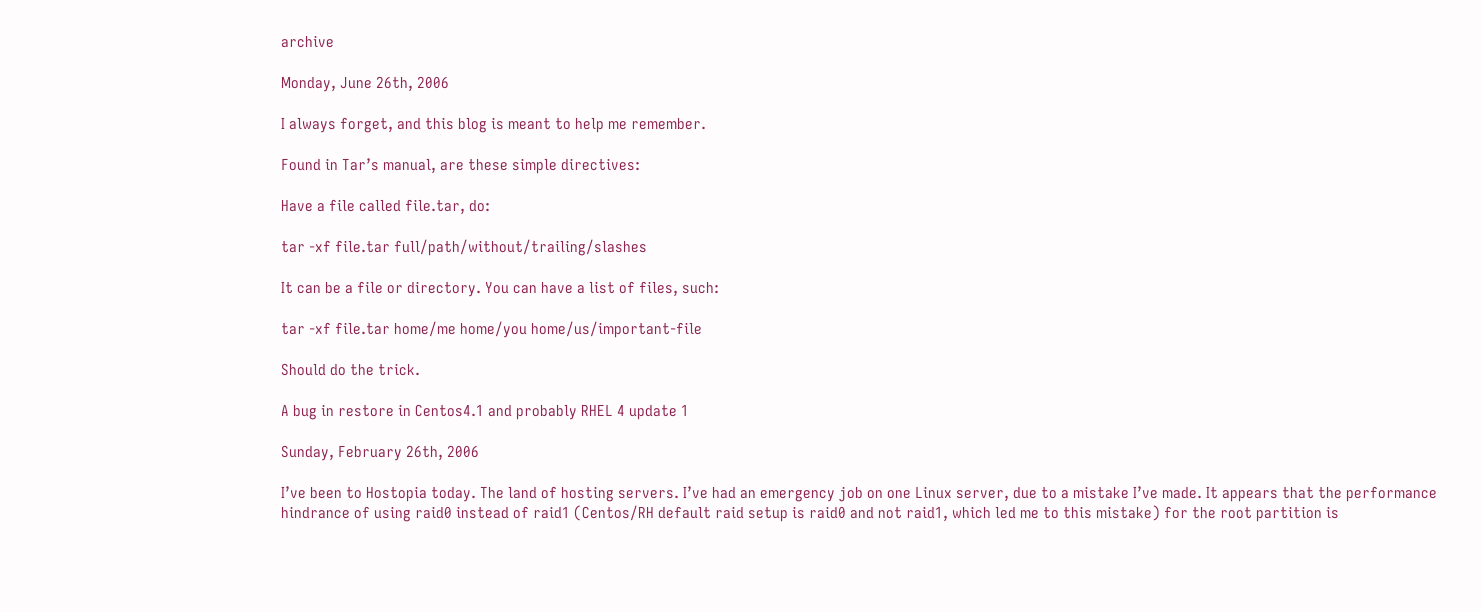archive

Monday, June 26th, 2006

I always forget, and this blog is meant to help me remember.

Found in Tar’s manual, are these simple directives:

Have a file called file.tar, do:

tar -xf file.tar full/path/without/trailing/slashes

It can be a file or directory. You can have a list of files, such:

tar -xf file.tar home/me home/you home/us/important-file

Should do the trick.

A bug in restore in Centos4.1 and probably RHEL 4 update 1

Sunday, February 26th, 2006

I’ve been to Hostopia today. The land of hosting servers. I’ve had an emergency job on one Linux server, due to a mistake I’ve made. It appears that the performance hindrance of using raid0 instead of raid1 (Centos/RH default raid setup is raid0 and not raid1, which led me to this mistake) for the root partition is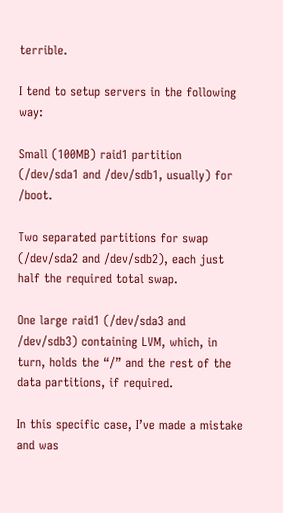terrible.

I tend to setup servers in the following way:

Small (100MB) raid1 partition (/dev/sda1 and /dev/sdb1, usually) for /boot.

Two separated partitions for swap (/dev/sda2 and /dev/sdb2), each just half the required total swap.

One large raid1 (/dev/sda3 and /dev/sdb3) containing LVM, which, in turn, holds the “/” and the rest of the data partitions, if required.

In this specific case, I’ve made a mistake and was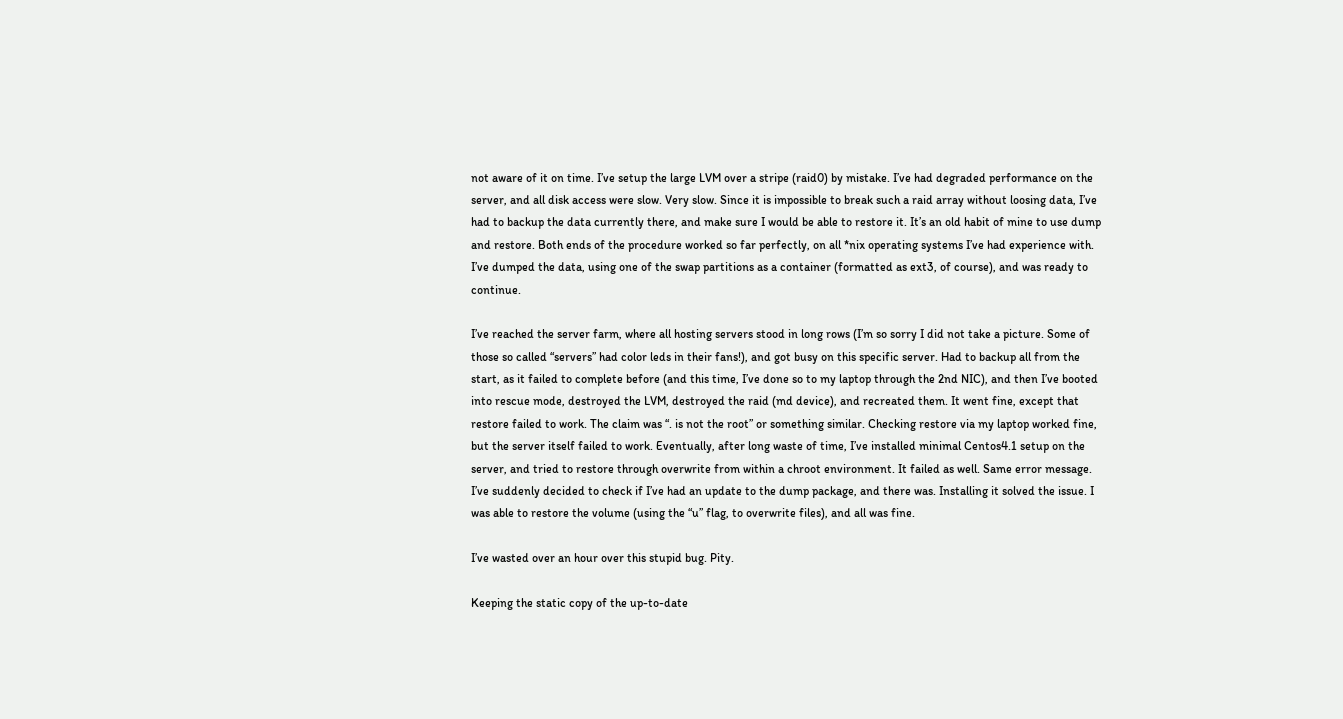not aware of it on time. I’ve setup the large LVM over a stripe (raid0) by mistake. I’ve had degraded performance on the server, and all disk access were slow. Very slow. Since it is impossible to break such a raid array without loosing data, I’ve had to backup the data currently there, and make sure I would be able to restore it. It’s an old habit of mine to use dump and restore. Both ends of the procedure worked so far perfectly, on all *nix operating systems I’ve had experience with. I’ve dumped the data, using one of the swap partitions as a container (formatted as ext3, of course), and was ready to continue.

I’ve reached the server farm, where all hosting servers stood in long rows (I’m so sorry I did not take a picture. Some of those so called “servers” had color leds in their fans!), and got busy on this specific server. Had to backup all from the start, as it failed to complete before (and this time, I’ve done so to my laptop through the 2nd NIC), and then I’ve booted into rescue mode, destroyed the LVM, destroyed the raid (md device), and recreated them. It went fine, except that restore failed to work. The claim was “. is not the root” or something similar. Checking restore via my laptop worked fine, but the server itself failed to work. Eventually, after long waste of time, I’ve installed minimal Centos4.1 setup on the server, and tried to restore through overwrite from within a chroot environment. It failed as well. Same error message. I’ve suddenly decided to check if I’ve had an update to the dump package, and there was. Installing it solved the issue. I was able to restore the volume (using the “u” flag, to overwrite files), and all was fine.

I’ve wasted over an hour over this stupid bug. Pity.

Keeping the static copy of the up-to-date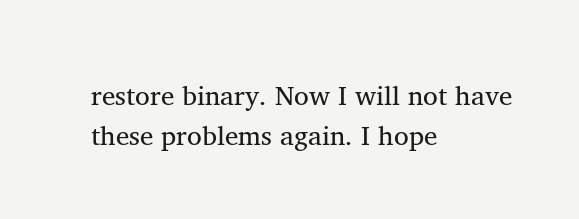restore binary. Now I will not have these problems again. I hope